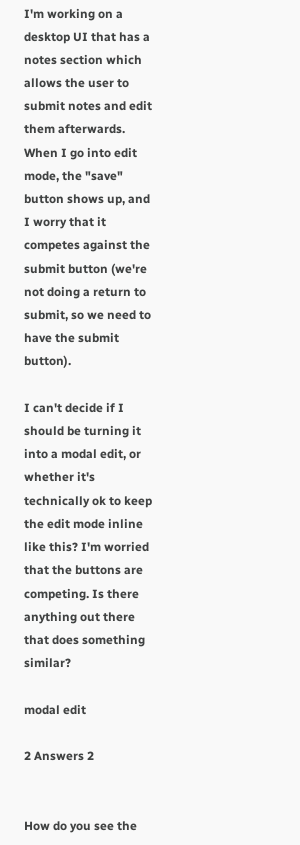I'm working on a desktop UI that has a notes section which allows the user to submit notes and edit them afterwards. When I go into edit mode, the "save" button shows up, and I worry that it competes against the submit button (we're not doing a return to submit, so we need to have the submit button).

I can't decide if I should be turning it into a modal edit, or whether it's technically ok to keep the edit mode inline like this? I'm worried that the buttons are competing. Is there anything out there that does something similar?

modal edit

2 Answers 2


How do you see the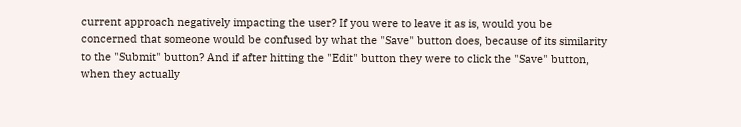current approach negatively impacting the user? If you were to leave it as is, would you be concerned that someone would be confused by what the "Save" button does, because of its similarity to the "Submit" button? And if after hitting the "Edit" button they were to click the "Save" button, when they actually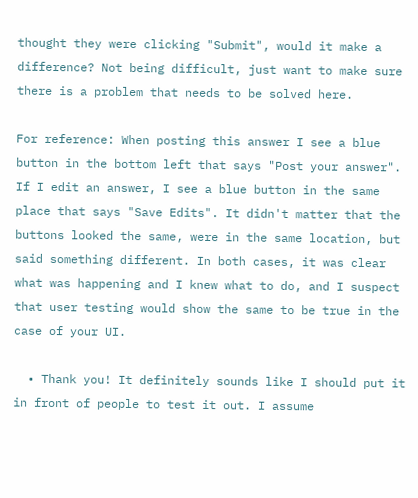thought they were clicking "Submit", would it make a difference? Not being difficult, just want to make sure there is a problem that needs to be solved here.

For reference: When posting this answer I see a blue button in the bottom left that says "Post your answer". If I edit an answer, I see a blue button in the same place that says "Save Edits". It didn't matter that the buttons looked the same, were in the same location, but said something different. In both cases, it was clear what was happening and I knew what to do, and I suspect that user testing would show the same to be true in the case of your UI.

  • Thank you! It definitely sounds like I should put it in front of people to test it out. I assume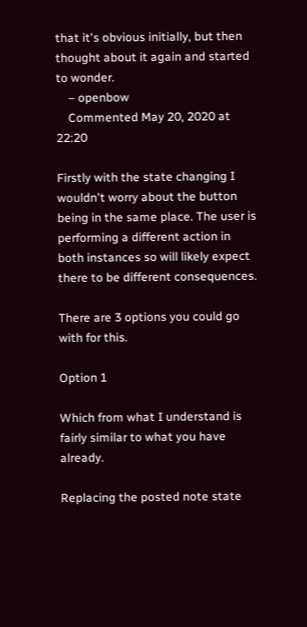that it's obvious initially, but then thought about it again and started to wonder.
    – openbow
    Commented May 20, 2020 at 22:20

Firstly with the state changing I wouldn't worry about the button being in the same place. The user is performing a different action in both instances so will likely expect there to be different consequences.

There are 3 options you could go with for this.

Option 1

Which from what I understand is fairly similar to what you have already.

Replacing the posted note state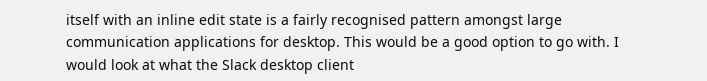itself with an inline edit state is a fairly recognised pattern amongst large communication applications for desktop. This would be a good option to go with. I would look at what the Slack desktop client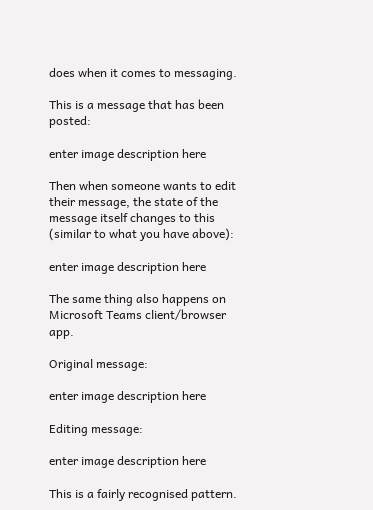does when it comes to messaging.

This is a message that has been posted:

enter image description here

Then when someone wants to edit their message, the state of the message itself changes to this (similar to what you have above):

enter image description here

The same thing also happens on Microsoft Teams client/browser app.

Original message:

enter image description here

Editing message:

enter image description here

This is a fairly recognised pattern.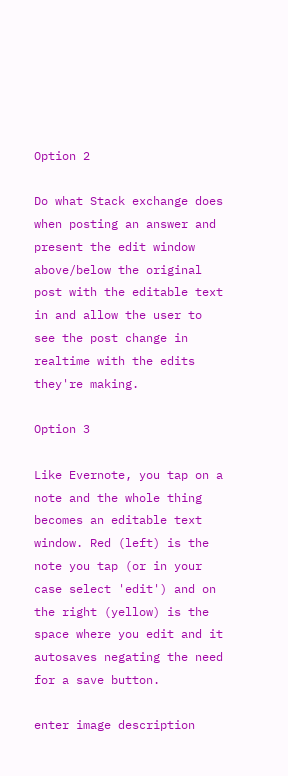Option 2

Do what Stack exchange does when posting an answer and present the edit window above/below the original post with the editable text in and allow the user to see the post change in realtime with the edits they're making.

Option 3

Like Evernote, you tap on a note and the whole thing becomes an editable text window. Red (left) is the note you tap (or in your case select 'edit') and on the right (yellow) is the space where you edit and it autosaves negating the need for a save button.

enter image description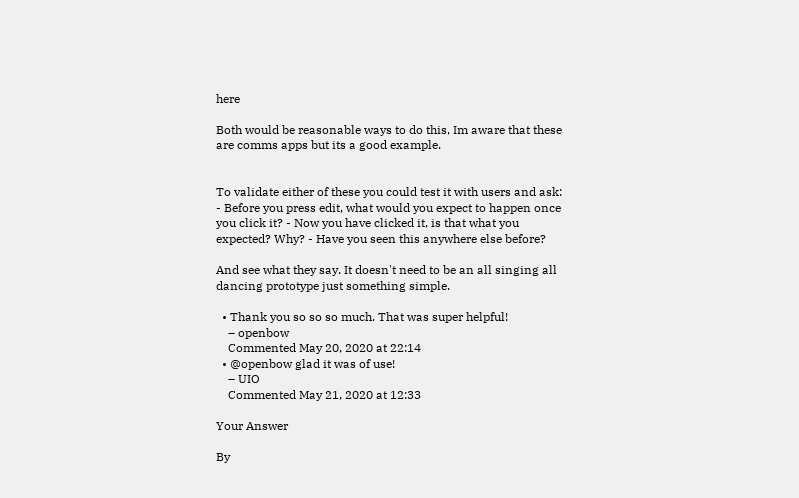here

Both would be reasonable ways to do this, Im aware that these are comms apps but its a good example.


To validate either of these you could test it with users and ask: - Before you press edit, what would you expect to happen once you click it? - Now you have clicked it, is that what you expected? Why? - Have you seen this anywhere else before?

And see what they say. It doesn't need to be an all singing all dancing prototype just something simple.

  • Thank you so so so much. That was super helpful!
    – openbow
    Commented May 20, 2020 at 22:14
  • @openbow glad it was of use!
    – UIO
    Commented May 21, 2020 at 12:33

Your Answer

By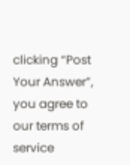clicking “Post Your Answer”, you agree to our terms of service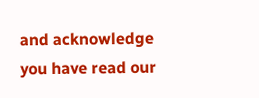and acknowledge you have read our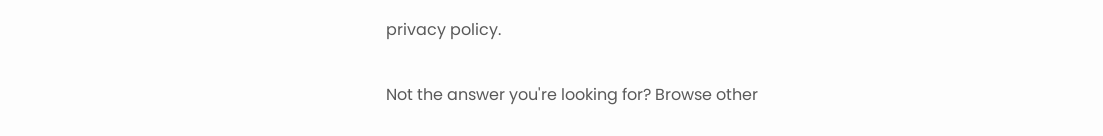privacy policy.

Not the answer you're looking for? Browse other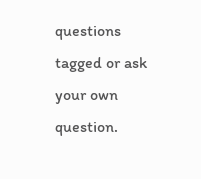questions tagged or ask your own question.